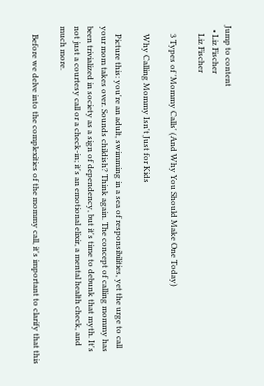Jump to content
  • Liz Fischer
    Liz Fischer

    3 Types of 'Mommy Calls' (And Why You Should Make One Today)

    Why Calling Mommy Isn't Just for Kids

    Picture this: you're an adult, swimming in a sea of responsibilities, yet the urge to call your mom takes over. Sounds childish? Think again. The concept of calling mommy has been trivialized in society as a sign of dependency, but it's time to debunk that myth. It's not just a courtesy call or a check-in; it's an emotional elixir, a mental health check, and much more.

    Before we delve into the complexities of the mommy call, it's important to clarify that this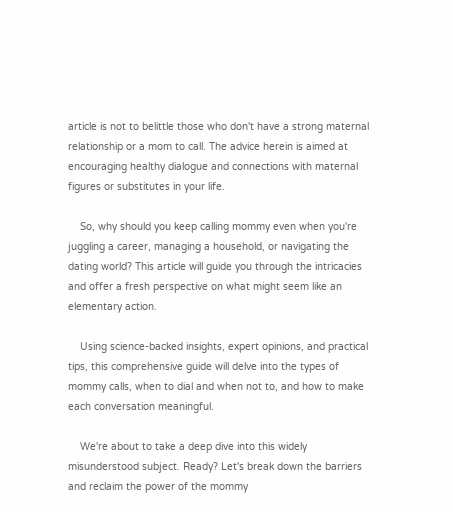article is not to belittle those who don't have a strong maternal relationship or a mom to call. The advice herein is aimed at encouraging healthy dialogue and connections with maternal figures or substitutes in your life.

    So, why should you keep calling mommy even when you're juggling a career, managing a household, or navigating the dating world? This article will guide you through the intricacies and offer a fresh perspective on what might seem like an elementary action.

    Using science-backed insights, expert opinions, and practical tips, this comprehensive guide will delve into the types of mommy calls, when to dial and when not to, and how to make each conversation meaningful.

    We're about to take a deep dive into this widely misunderstood subject. Ready? Let's break down the barriers and reclaim the power of the mommy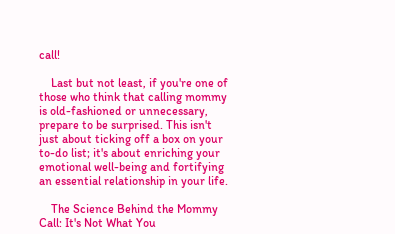call!

    Last but not least, if you're one of those who think that calling mommy is old-fashioned or unnecessary, prepare to be surprised. This isn't just about ticking off a box on your to-do list; it's about enriching your emotional well-being and fortifying an essential relationship in your life.

    The Science Behind the Mommy Call: It's Not What You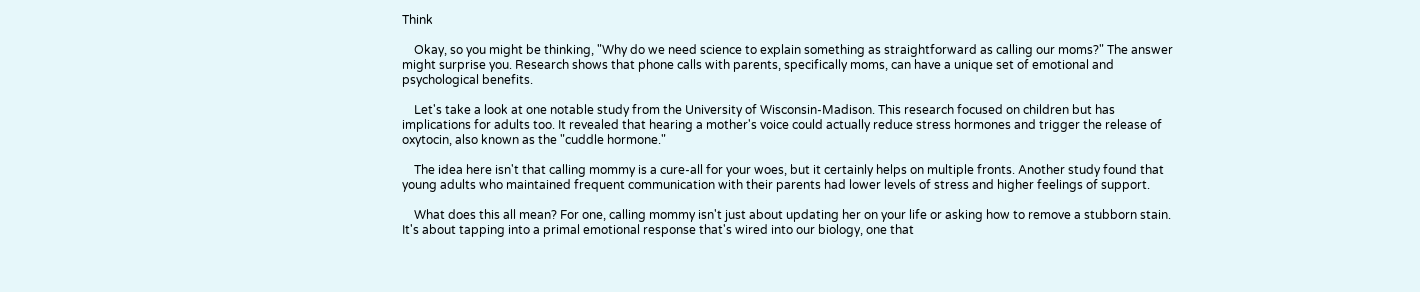Think

    Okay, so you might be thinking, "Why do we need science to explain something as straightforward as calling our moms?" The answer might surprise you. Research shows that phone calls with parents, specifically moms, can have a unique set of emotional and psychological benefits.

    Let's take a look at one notable study from the University of Wisconsin-Madison. This research focused on children but has implications for adults too. It revealed that hearing a mother's voice could actually reduce stress hormones and trigger the release of oxytocin, also known as the "cuddle hormone."

    The idea here isn't that calling mommy is a cure-all for your woes, but it certainly helps on multiple fronts. Another study found that young adults who maintained frequent communication with their parents had lower levels of stress and higher feelings of support.

    What does this all mean? For one, calling mommy isn't just about updating her on your life or asking how to remove a stubborn stain. It's about tapping into a primal emotional response that's wired into our biology, one that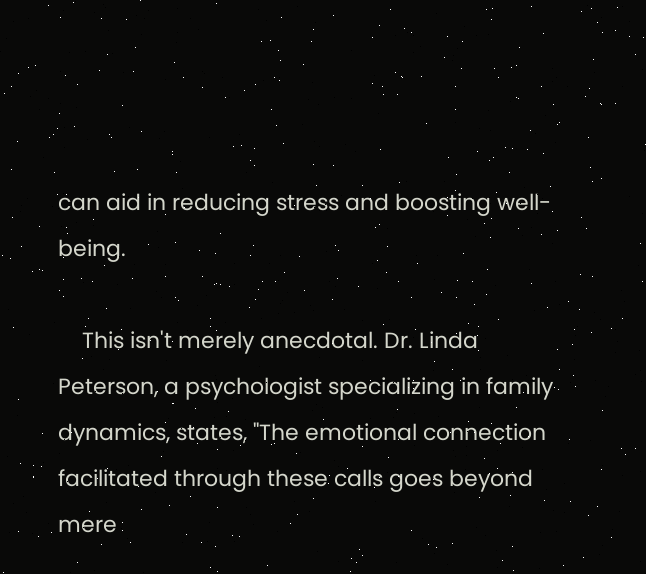can aid in reducing stress and boosting well-being.

    This isn't merely anecdotal. Dr. Linda Peterson, a psychologist specializing in family dynamics, states, "The emotional connection facilitated through these calls goes beyond mere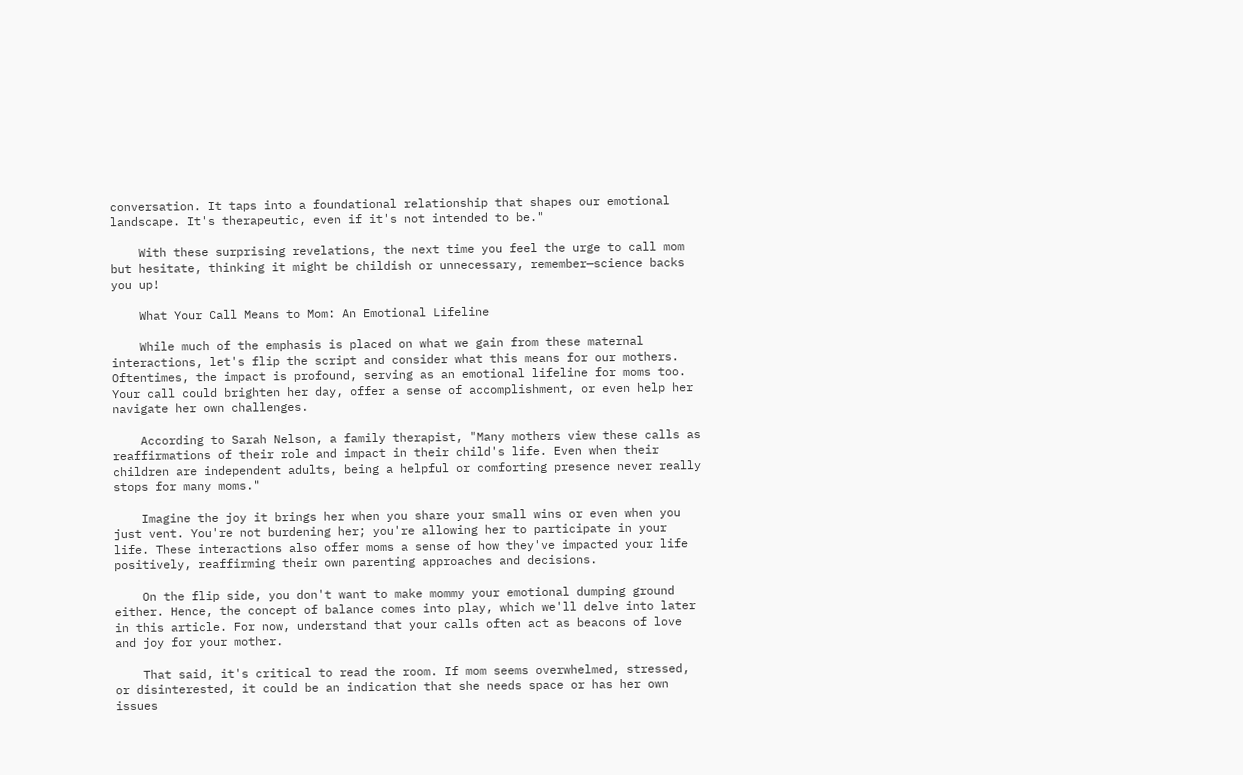conversation. It taps into a foundational relationship that shapes our emotional landscape. It's therapeutic, even if it's not intended to be."

    With these surprising revelations, the next time you feel the urge to call mom but hesitate, thinking it might be childish or unnecessary, remember—science backs you up!

    What Your Call Means to Mom: An Emotional Lifeline

    While much of the emphasis is placed on what we gain from these maternal interactions, let's flip the script and consider what this means for our mothers. Oftentimes, the impact is profound, serving as an emotional lifeline for moms too. Your call could brighten her day, offer a sense of accomplishment, or even help her navigate her own challenges.

    According to Sarah Nelson, a family therapist, "Many mothers view these calls as reaffirmations of their role and impact in their child's life. Even when their children are independent adults, being a helpful or comforting presence never really stops for many moms."

    Imagine the joy it brings her when you share your small wins or even when you just vent. You're not burdening her; you're allowing her to participate in your life. These interactions also offer moms a sense of how they've impacted your life positively, reaffirming their own parenting approaches and decisions.

    On the flip side, you don't want to make mommy your emotional dumping ground either. Hence, the concept of balance comes into play, which we'll delve into later in this article. For now, understand that your calls often act as beacons of love and joy for your mother.

    That said, it's critical to read the room. If mom seems overwhelmed, stressed, or disinterested, it could be an indication that she needs space or has her own issues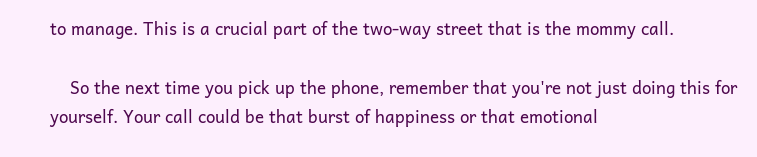to manage. This is a crucial part of the two-way street that is the mommy call.

    So the next time you pick up the phone, remember that you're not just doing this for yourself. Your call could be that burst of happiness or that emotional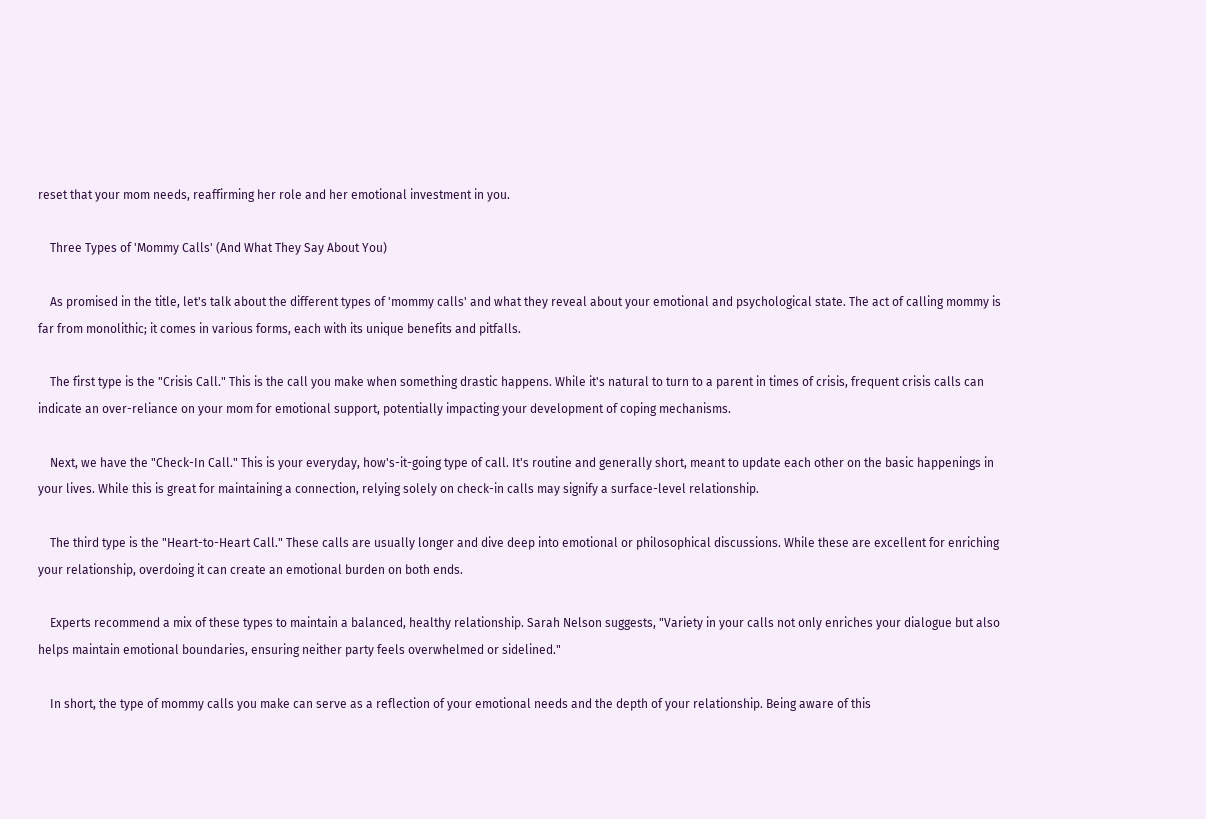reset that your mom needs, reaffirming her role and her emotional investment in you.

    Three Types of 'Mommy Calls' (And What They Say About You)

    As promised in the title, let's talk about the different types of 'mommy calls' and what they reveal about your emotional and psychological state. The act of calling mommy is far from monolithic; it comes in various forms, each with its unique benefits and pitfalls.

    The first type is the "Crisis Call." This is the call you make when something drastic happens. While it's natural to turn to a parent in times of crisis, frequent crisis calls can indicate an over-reliance on your mom for emotional support, potentially impacting your development of coping mechanisms.

    Next, we have the "Check-In Call." This is your everyday, how's-it-going type of call. It's routine and generally short, meant to update each other on the basic happenings in your lives. While this is great for maintaining a connection, relying solely on check-in calls may signify a surface-level relationship.

    The third type is the "Heart-to-Heart Call." These calls are usually longer and dive deep into emotional or philosophical discussions. While these are excellent for enriching your relationship, overdoing it can create an emotional burden on both ends.

    Experts recommend a mix of these types to maintain a balanced, healthy relationship. Sarah Nelson suggests, "Variety in your calls not only enriches your dialogue but also helps maintain emotional boundaries, ensuring neither party feels overwhelmed or sidelined."

    In short, the type of mommy calls you make can serve as a reflection of your emotional needs and the depth of your relationship. Being aware of this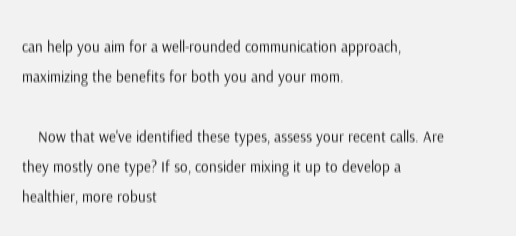can help you aim for a well-rounded communication approach, maximizing the benefits for both you and your mom.

    Now that we've identified these types, assess your recent calls. Are they mostly one type? If so, consider mixing it up to develop a healthier, more robust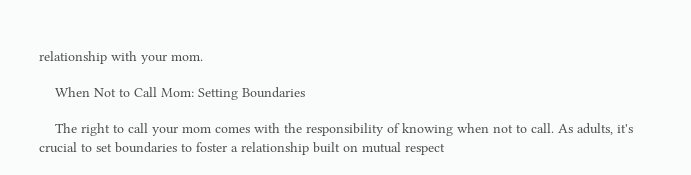relationship with your mom.

    When Not to Call Mom: Setting Boundaries

    The right to call your mom comes with the responsibility of knowing when not to call. As adults, it's crucial to set boundaries to foster a relationship built on mutual respect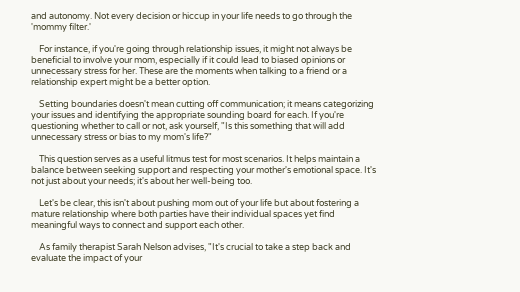and autonomy. Not every decision or hiccup in your life needs to go through the 'mommy filter.'

    For instance, if you're going through relationship issues, it might not always be beneficial to involve your mom, especially if it could lead to biased opinions or unnecessary stress for her. These are the moments when talking to a friend or a relationship expert might be a better option.

    Setting boundaries doesn't mean cutting off communication; it means categorizing your issues and identifying the appropriate sounding board for each. If you're questioning whether to call or not, ask yourself, "Is this something that will add unnecessary stress or bias to my mom's life?"

    This question serves as a useful litmus test for most scenarios. It helps maintain a balance between seeking support and respecting your mother's emotional space. It's not just about your needs; it's about her well-being too.

    Let's be clear, this isn't about pushing mom out of your life but about fostering a mature relationship where both parties have their individual spaces yet find meaningful ways to connect and support each other.

    As family therapist Sarah Nelson advises, "It's crucial to take a step back and evaluate the impact of your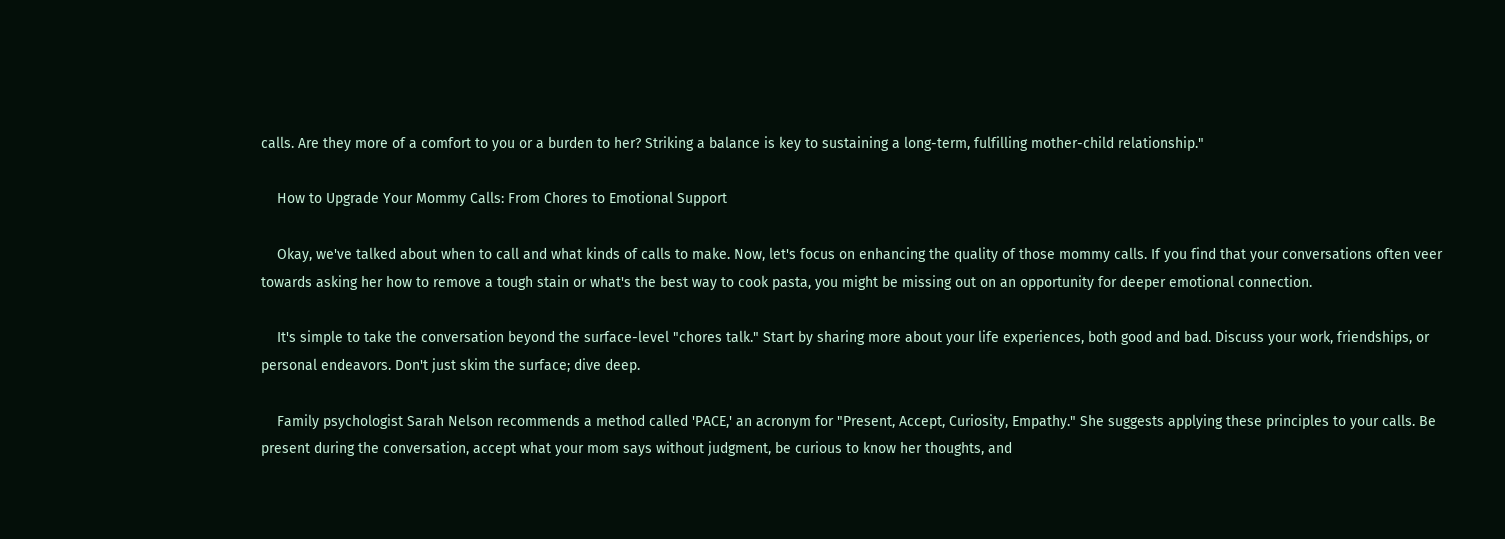calls. Are they more of a comfort to you or a burden to her? Striking a balance is key to sustaining a long-term, fulfilling mother-child relationship."

    How to Upgrade Your Mommy Calls: From Chores to Emotional Support

    Okay, we've talked about when to call and what kinds of calls to make. Now, let's focus on enhancing the quality of those mommy calls. If you find that your conversations often veer towards asking her how to remove a tough stain or what's the best way to cook pasta, you might be missing out on an opportunity for deeper emotional connection.

    It's simple to take the conversation beyond the surface-level "chores talk." Start by sharing more about your life experiences, both good and bad. Discuss your work, friendships, or personal endeavors. Don't just skim the surface; dive deep.

    Family psychologist Sarah Nelson recommends a method called 'PACE,' an acronym for "Present, Accept, Curiosity, Empathy." She suggests applying these principles to your calls. Be present during the conversation, accept what your mom says without judgment, be curious to know her thoughts, and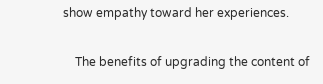show empathy toward her experiences.

    The benefits of upgrading the content of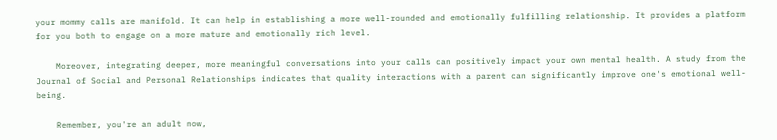your mommy calls are manifold. It can help in establishing a more well-rounded and emotionally fulfilling relationship. It provides a platform for you both to engage on a more mature and emotionally rich level.

    Moreover, integrating deeper, more meaningful conversations into your calls can positively impact your own mental health. A study from the Journal of Social and Personal Relationships indicates that quality interactions with a parent can significantly improve one's emotional well-being.

    Remember, you're an adult now,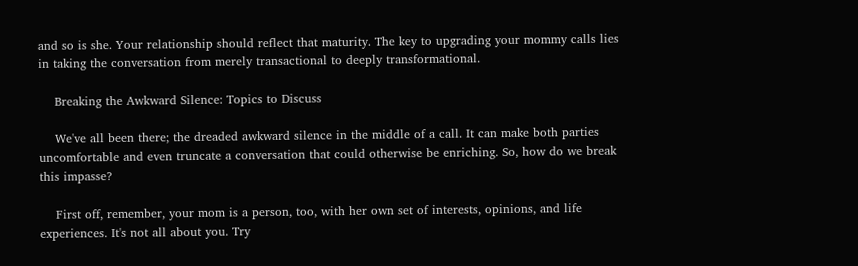and so is she. Your relationship should reflect that maturity. The key to upgrading your mommy calls lies in taking the conversation from merely transactional to deeply transformational.

    Breaking the Awkward Silence: Topics to Discuss

    We've all been there; the dreaded awkward silence in the middle of a call. It can make both parties uncomfortable and even truncate a conversation that could otherwise be enriching. So, how do we break this impasse?

    First off, remember, your mom is a person, too, with her own set of interests, opinions, and life experiences. It's not all about you. Try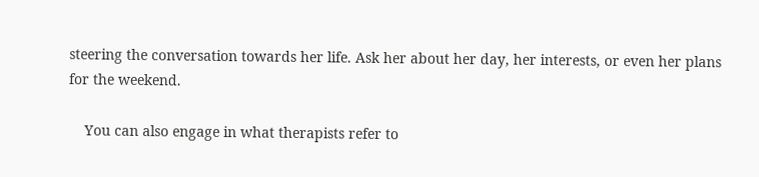steering the conversation towards her life. Ask her about her day, her interests, or even her plans for the weekend.

    You can also engage in what therapists refer to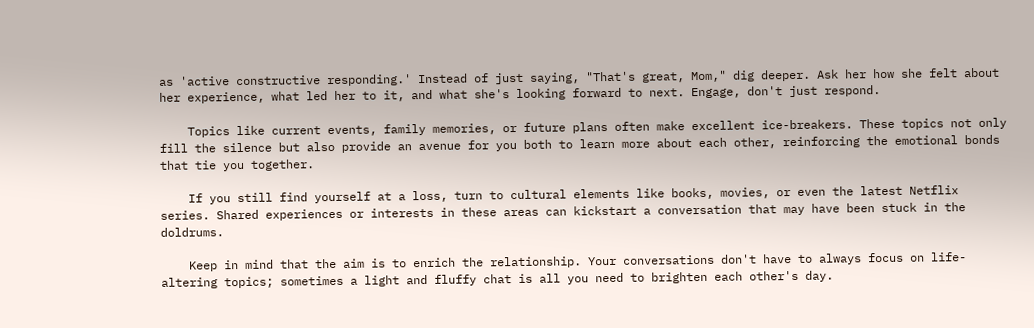as 'active constructive responding.' Instead of just saying, "That's great, Mom," dig deeper. Ask her how she felt about her experience, what led her to it, and what she's looking forward to next. Engage, don't just respond.

    Topics like current events, family memories, or future plans often make excellent ice-breakers. These topics not only fill the silence but also provide an avenue for you both to learn more about each other, reinforcing the emotional bonds that tie you together.

    If you still find yourself at a loss, turn to cultural elements like books, movies, or even the latest Netflix series. Shared experiences or interests in these areas can kickstart a conversation that may have been stuck in the doldrums.

    Keep in mind that the aim is to enrich the relationship. Your conversations don't have to always focus on life-altering topics; sometimes a light and fluffy chat is all you need to brighten each other's day.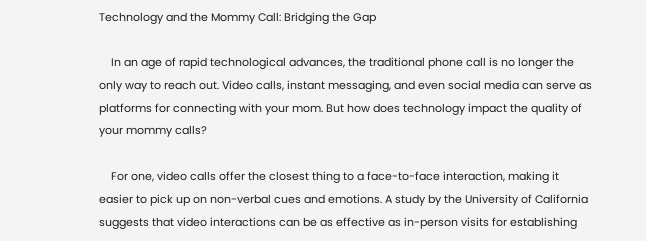Technology and the Mommy Call: Bridging the Gap

    In an age of rapid technological advances, the traditional phone call is no longer the only way to reach out. Video calls, instant messaging, and even social media can serve as platforms for connecting with your mom. But how does technology impact the quality of your mommy calls?

    For one, video calls offer the closest thing to a face-to-face interaction, making it easier to pick up on non-verbal cues and emotions. A study by the University of California suggests that video interactions can be as effective as in-person visits for establishing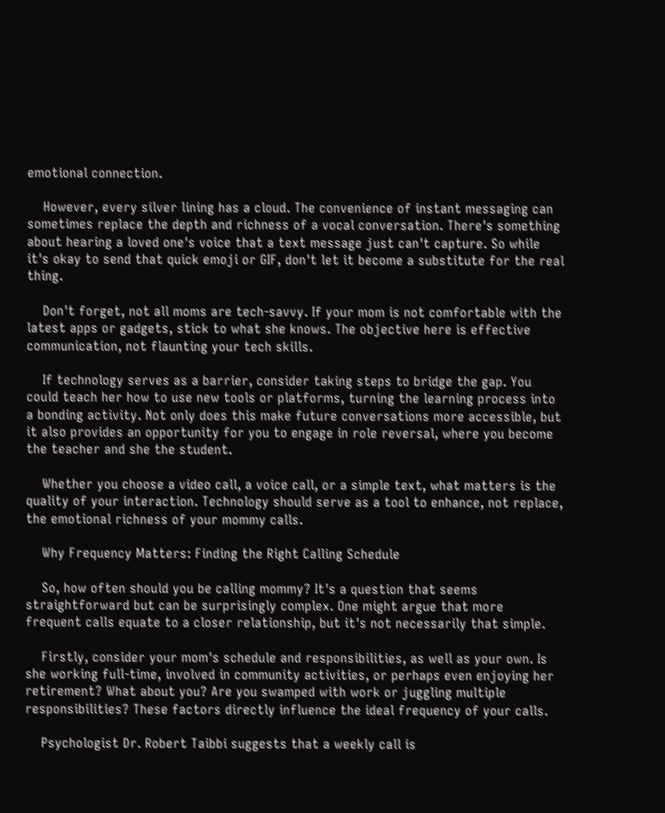emotional connection.

    However, every silver lining has a cloud. The convenience of instant messaging can sometimes replace the depth and richness of a vocal conversation. There's something about hearing a loved one's voice that a text message just can't capture. So while it's okay to send that quick emoji or GIF, don't let it become a substitute for the real thing.

    Don't forget, not all moms are tech-savvy. If your mom is not comfortable with the latest apps or gadgets, stick to what she knows. The objective here is effective communication, not flaunting your tech skills.

    If technology serves as a barrier, consider taking steps to bridge the gap. You could teach her how to use new tools or platforms, turning the learning process into a bonding activity. Not only does this make future conversations more accessible, but it also provides an opportunity for you to engage in role reversal, where you become the teacher and she the student.

    Whether you choose a video call, a voice call, or a simple text, what matters is the quality of your interaction. Technology should serve as a tool to enhance, not replace, the emotional richness of your mommy calls.

    Why Frequency Matters: Finding the Right Calling Schedule

    So, how often should you be calling mommy? It's a question that seems straightforward but can be surprisingly complex. One might argue that more frequent calls equate to a closer relationship, but it's not necessarily that simple.

    Firstly, consider your mom's schedule and responsibilities, as well as your own. Is she working full-time, involved in community activities, or perhaps even enjoying her retirement? What about you? Are you swamped with work or juggling multiple responsibilities? These factors directly influence the ideal frequency of your calls.

    Psychologist Dr. Robert Taibbi suggests that a weekly call is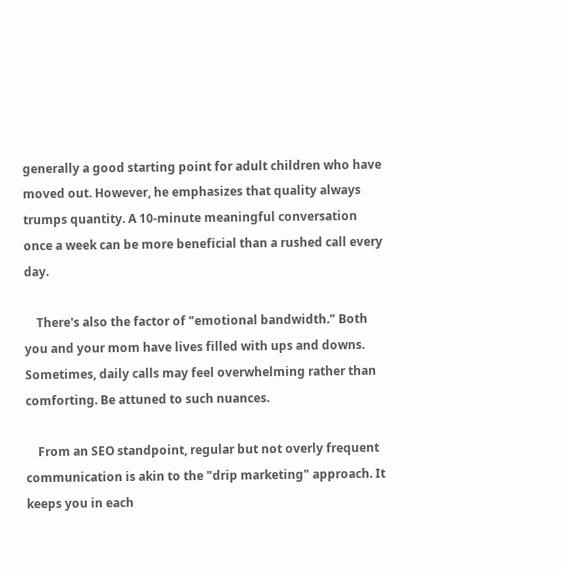generally a good starting point for adult children who have moved out. However, he emphasizes that quality always trumps quantity. A 10-minute meaningful conversation once a week can be more beneficial than a rushed call every day.

    There's also the factor of "emotional bandwidth." Both you and your mom have lives filled with ups and downs. Sometimes, daily calls may feel overwhelming rather than comforting. Be attuned to such nuances.

    From an SEO standpoint, regular but not overly frequent communication is akin to the "drip marketing" approach. It keeps you in each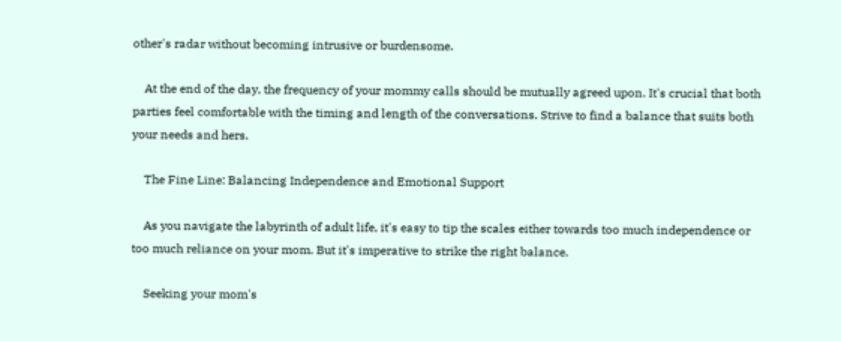other's radar without becoming intrusive or burdensome.

    At the end of the day, the frequency of your mommy calls should be mutually agreed upon. It's crucial that both parties feel comfortable with the timing and length of the conversations. Strive to find a balance that suits both your needs and hers.

    The Fine Line: Balancing Independence and Emotional Support

    As you navigate the labyrinth of adult life, it's easy to tip the scales either towards too much independence or too much reliance on your mom. But it's imperative to strike the right balance.

    Seeking your mom's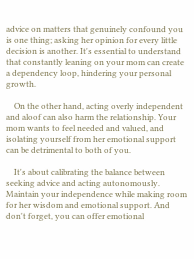advice on matters that genuinely confound you is one thing; asking her opinion for every little decision is another. It's essential to understand that constantly leaning on your mom can create a dependency loop, hindering your personal growth.

    On the other hand, acting overly independent and aloof can also harm the relationship. Your mom wants to feel needed and valued, and isolating yourself from her emotional support can be detrimental to both of you.

    It's about calibrating the balance between seeking advice and acting autonomously. Maintain your independence while making room for her wisdom and emotional support. And don't forget, you can offer emotional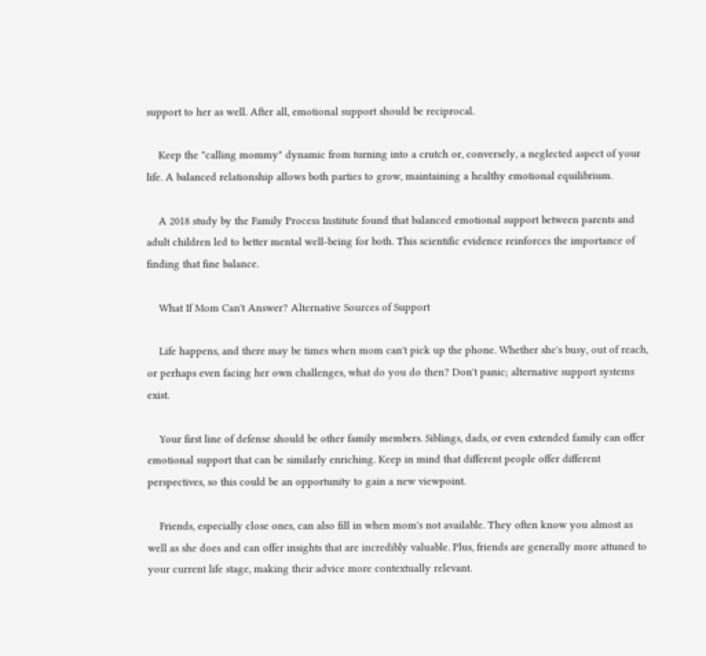support to her as well. After all, emotional support should be reciprocal.

    Keep the "calling mommy" dynamic from turning into a crutch or, conversely, a neglected aspect of your life. A balanced relationship allows both parties to grow, maintaining a healthy emotional equilibrium.

    A 2018 study by the Family Process Institute found that balanced emotional support between parents and adult children led to better mental well-being for both. This scientific evidence reinforces the importance of finding that fine balance.

    What If Mom Can't Answer? Alternative Sources of Support

    Life happens, and there may be times when mom can't pick up the phone. Whether she's busy, out of reach, or perhaps even facing her own challenges, what do you do then? Don't panic; alternative support systems exist.

    Your first line of defense should be other family members. Siblings, dads, or even extended family can offer emotional support that can be similarly enriching. Keep in mind that different people offer different perspectives, so this could be an opportunity to gain a new viewpoint.

    Friends, especially close ones, can also fill in when mom's not available. They often know you almost as well as she does and can offer insights that are incredibly valuable. Plus, friends are generally more attuned to your current life stage, making their advice more contextually relevant.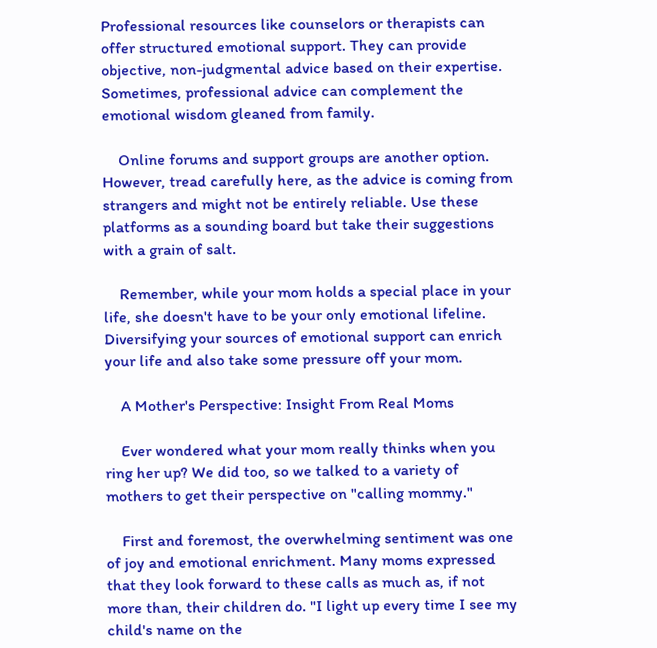Professional resources like counselors or therapists can offer structured emotional support. They can provide objective, non-judgmental advice based on their expertise. Sometimes, professional advice can complement the emotional wisdom gleaned from family.

    Online forums and support groups are another option. However, tread carefully here, as the advice is coming from strangers and might not be entirely reliable. Use these platforms as a sounding board but take their suggestions with a grain of salt.

    Remember, while your mom holds a special place in your life, she doesn't have to be your only emotional lifeline. Diversifying your sources of emotional support can enrich your life and also take some pressure off your mom.

    A Mother's Perspective: Insight From Real Moms

    Ever wondered what your mom really thinks when you ring her up? We did too, so we talked to a variety of mothers to get their perspective on "calling mommy."

    First and foremost, the overwhelming sentiment was one of joy and emotional enrichment. Many moms expressed that they look forward to these calls as much as, if not more than, their children do. "I light up every time I see my child's name on the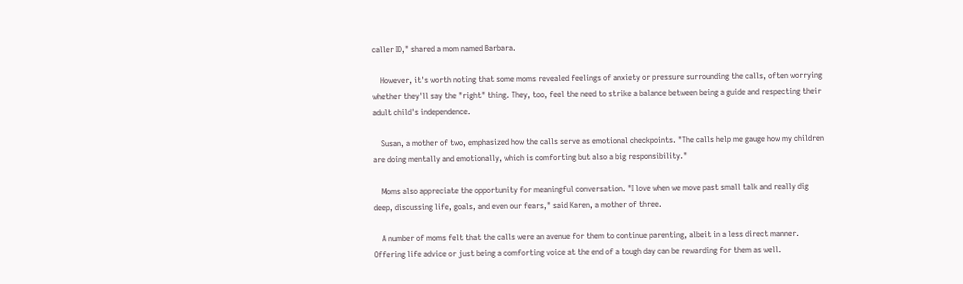caller ID," shared a mom named Barbara.

    However, it's worth noting that some moms revealed feelings of anxiety or pressure surrounding the calls, often worrying whether they'll say the "right" thing. They, too, feel the need to strike a balance between being a guide and respecting their adult child's independence.

    Susan, a mother of two, emphasized how the calls serve as emotional checkpoints. "The calls help me gauge how my children are doing mentally and emotionally, which is comforting but also a big responsibility."

    Moms also appreciate the opportunity for meaningful conversation. "I love when we move past small talk and really dig deep, discussing life, goals, and even our fears," said Karen, a mother of three.

    A number of moms felt that the calls were an avenue for them to continue parenting, albeit in a less direct manner. Offering life advice or just being a comforting voice at the end of a tough day can be rewarding for them as well.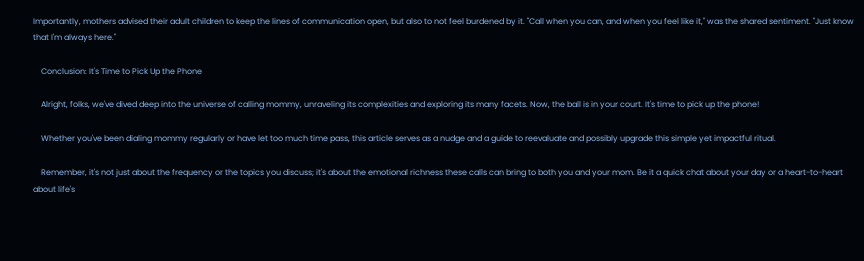Importantly, mothers advised their adult children to keep the lines of communication open, but also to not feel burdened by it. "Call when you can, and when you feel like it," was the shared sentiment. "Just know that I'm always here."

    Conclusion: It's Time to Pick Up the Phone

    Alright, folks, we've dived deep into the universe of calling mommy, unraveling its complexities and exploring its many facets. Now, the ball is in your court. It's time to pick up the phone!

    Whether you've been dialing mommy regularly or have let too much time pass, this article serves as a nudge and a guide to reevaluate and possibly upgrade this simple yet impactful ritual.

    Remember, it's not just about the frequency or the topics you discuss; it's about the emotional richness these calls can bring to both you and your mom. Be it a quick chat about your day or a heart-to-heart about life's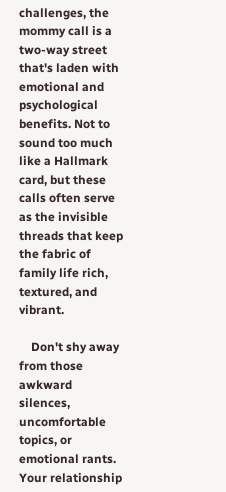challenges, the mommy call is a two-way street that's laden with emotional and psychological benefits. Not to sound too much like a Hallmark card, but these calls often serve as the invisible threads that keep the fabric of family life rich, textured, and vibrant.

    Don't shy away from those awkward silences, uncomfortable topics, or emotional rants. Your relationship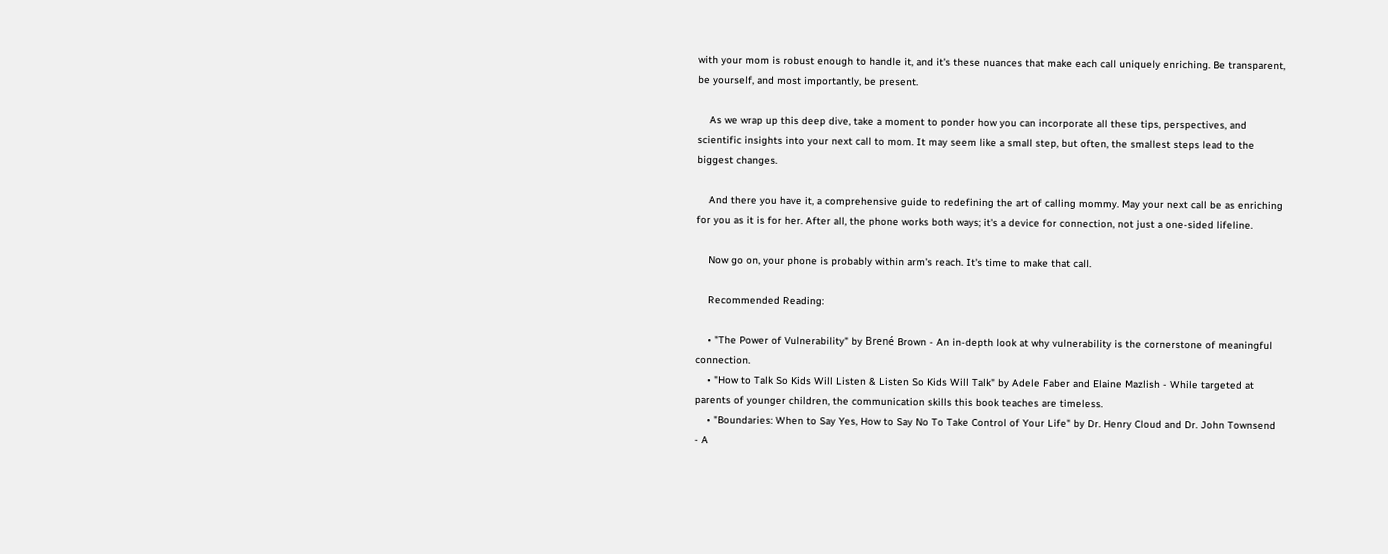with your mom is robust enough to handle it, and it's these nuances that make each call uniquely enriching. Be transparent, be yourself, and most importantly, be present.

    As we wrap up this deep dive, take a moment to ponder how you can incorporate all these tips, perspectives, and scientific insights into your next call to mom. It may seem like a small step, but often, the smallest steps lead to the biggest changes.

    And there you have it, a comprehensive guide to redefining the art of calling mommy. May your next call be as enriching for you as it is for her. After all, the phone works both ways; it's a device for connection, not just a one-sided lifeline.

    Now go on, your phone is probably within arm's reach. It's time to make that call.

    Recommended Reading:

    • "The Power of Vulnerability" by Brené Brown - An in-depth look at why vulnerability is the cornerstone of meaningful connection.
    • "How to Talk So Kids Will Listen & Listen So Kids Will Talk" by Adele Faber and Elaine Mazlish - While targeted at parents of younger children, the communication skills this book teaches are timeless.
    • "Boundaries: When to Say Yes, How to Say No To Take Control of Your Life" by Dr. Henry Cloud and Dr. John Townsend - A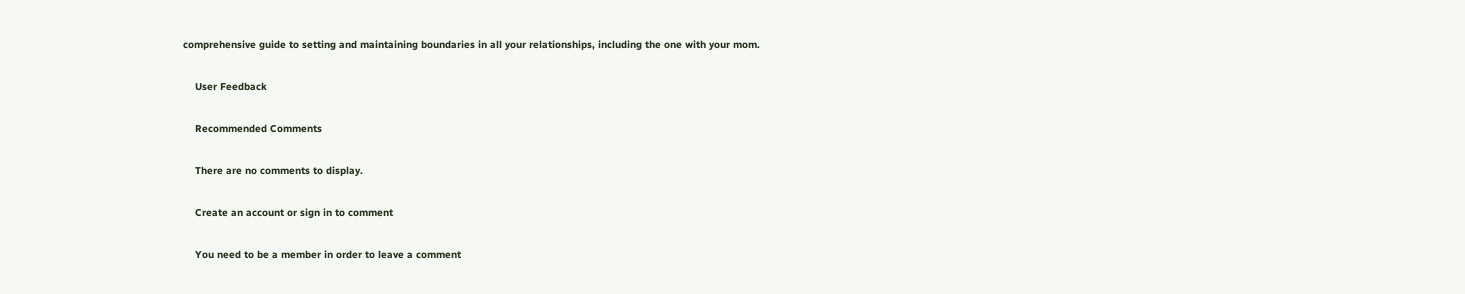comprehensive guide to setting and maintaining boundaries in all your relationships, including the one with your mom.

    User Feedback

    Recommended Comments

    There are no comments to display.

    Create an account or sign in to comment

    You need to be a member in order to leave a comment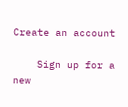Create an account

    Sign up for a new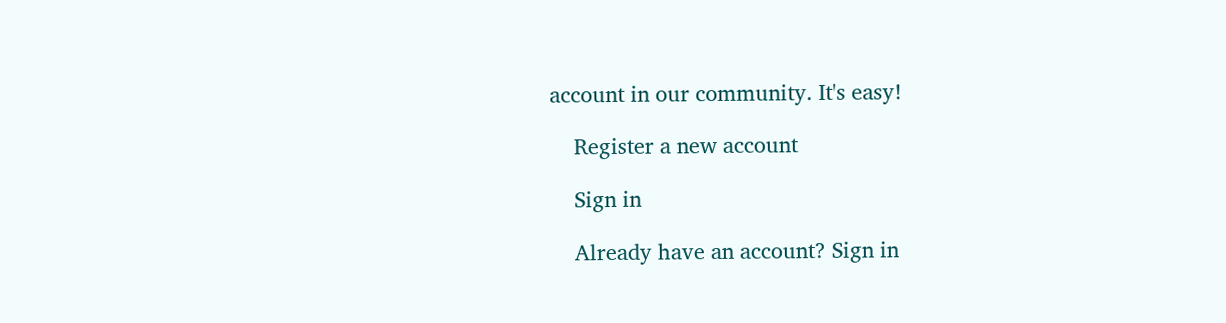account in our community. It's easy!

    Register a new account

    Sign in

    Already have an account? Sign in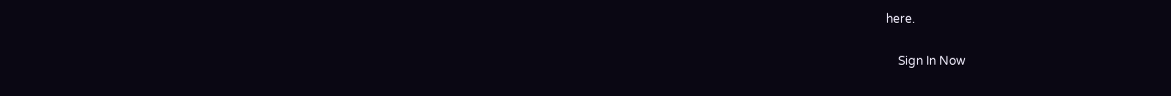here.

    Sign In Now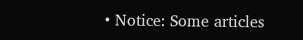• Notice: Some articles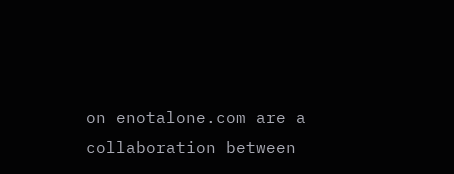on enotalone.com are a collaboration between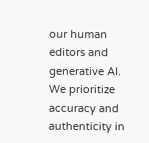our human editors and generative AI. We prioritize accuracy and authenticity in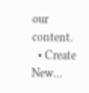our content.
  • Create New...